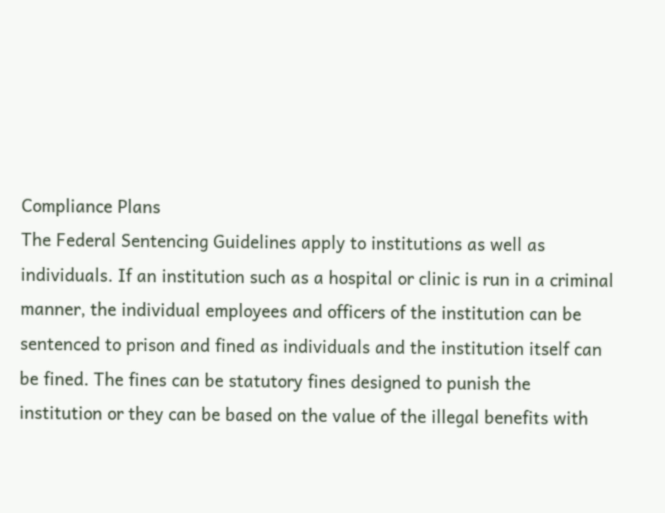Compliance Plans
The Federal Sentencing Guidelines apply to institutions as well as individuals. If an institution such as a hospital or clinic is run in a criminal manner, the individual employees and officers of the institution can be sentenced to prison and fined as individuals and the institution itself can be fined. The fines can be statutory fines designed to punish the institution or they can be based on the value of the illegal benefits with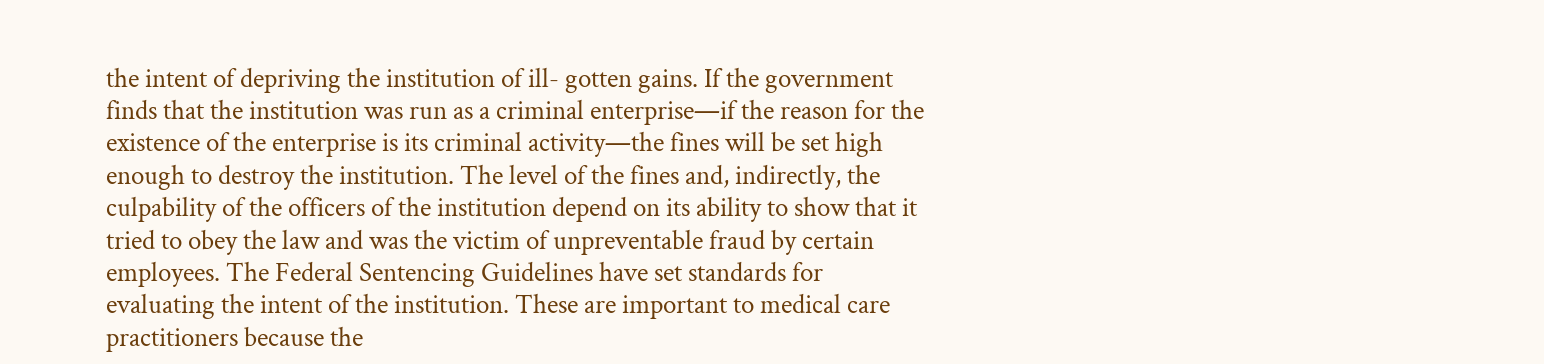the intent of depriving the institution of ill- gotten gains. If the government finds that the institution was run as a criminal enterprise—if the reason for the existence of the enterprise is its criminal activity—the fines will be set high enough to destroy the institution. The level of the fines and, indirectly, the culpability of the officers of the institution depend on its ability to show that it tried to obey the law and was the victim of unpreventable fraud by certain employees. The Federal Sentencing Guidelines have set standards for evaluating the intent of the institution. These are important to medical care practitioners because the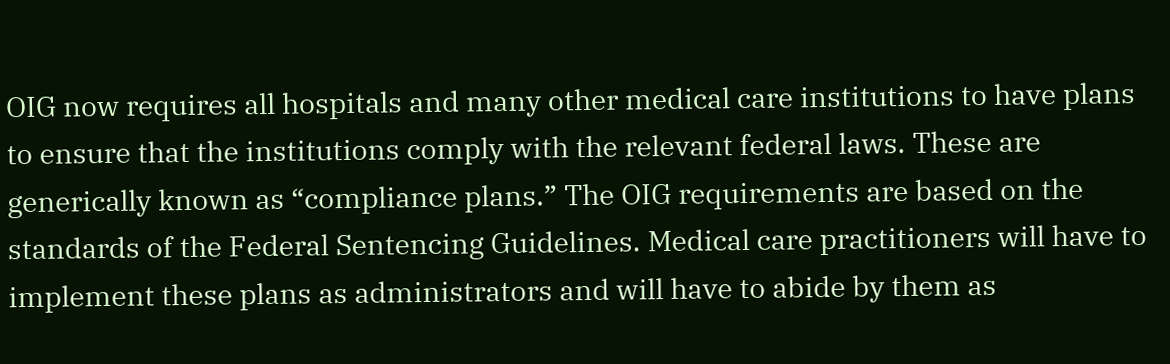OIG now requires all hospitals and many other medical care institutions to have plans to ensure that the institutions comply with the relevant federal laws. These are generically known as “compliance plans.” The OIG requirements are based on the standards of the Federal Sentencing Guidelines. Medical care practitioners will have to implement these plans as administrators and will have to abide by them as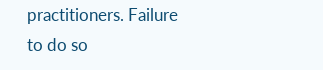practitioners. Failure to do so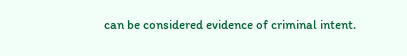can be considered evidence of criminal intent.